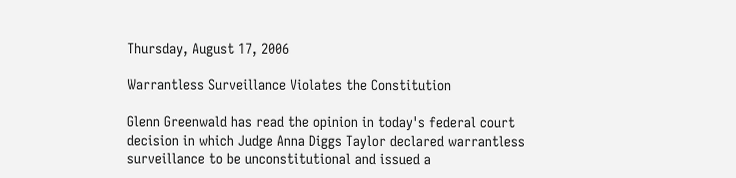Thursday, August 17, 2006

Warrantless Surveillance Violates the Constitution

Glenn Greenwald has read the opinion in today's federal court decision in which Judge Anna Diggs Taylor declared warrantless surveillance to be unconstitutional and issued a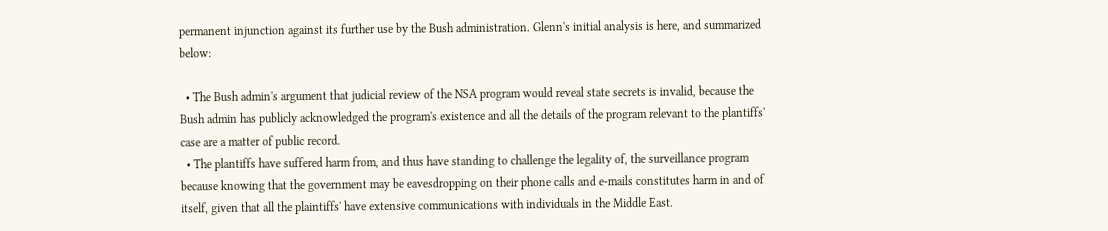permanent injunction against its further use by the Bush administration. Glenn's initial analysis is here, and summarized below:

  • The Bush admin's argument that judicial review of the NSA program would reveal state secrets is invalid, because the Bush admin has publicly acknowledged the program's existence and all the details of the program relevant to the plantiffs' case are a matter of public record.
  • The plantiffs have suffered harm from, and thus have standing to challenge the legality of, the surveillance program because knowing that the government may be eavesdropping on their phone calls and e-mails constitutes harm in and of itself, given that all the plaintiffs' have extensive communications with individuals in the Middle East.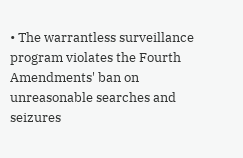• The warrantless surveillance program violates the Fourth Amendments' ban on unreasonable searches and seizures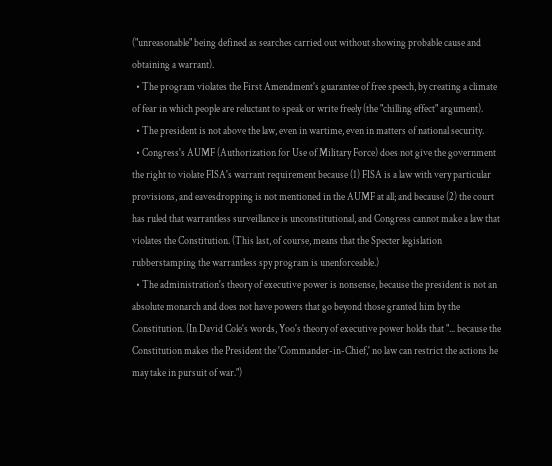("unreasonable" being defined as searches carried out without showing probable cause and obtaining a warrant).
  • The program violates the First Amendment's guarantee of free speech, by creating a climate of fear in which people are reluctant to speak or write freely (the "chilling effect" argument).
  • The president is not above the law, even in wartime, even in matters of national security.
  • Congress's AUMF (Authorization for Use of Military Force) does not give the government the right to violate FISA's warrant requirement because (1) FISA is a law with very particular provisions, and eavesdropping is not mentioned in the AUMF at all; and because (2) the court has ruled that warrantless surveillance is unconstitutional, and Congress cannot make a law that violates the Constitution. (This last, of course, means that the Specter legislation rubberstamping the warrantless spy program is unenforceable.)
  • The administration's theory of executive power is nonsense, because the president is not an absolute monarch and does not have powers that go beyond those granted him by the Constitution. (In David Cole's words, Yoo's theory of executive power holds that "... because the Constitution makes the President the 'Commander-in-Chief,' no law can restrict the actions he may take in pursuit of war.")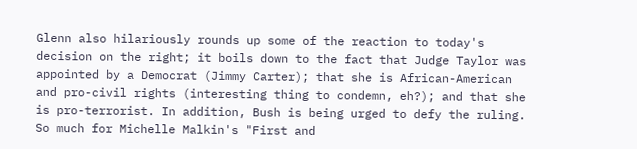Glenn also hilariously rounds up some of the reaction to today's decision on the right; it boils down to the fact that Judge Taylor was appointed by a Democrat (Jimmy Carter); that she is African-American and pro-civil rights (interesting thing to condemn, eh?); and that she is pro-terrorist. In addition, Bush is being urged to defy the ruling. So much for Michelle Malkin's "First and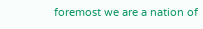foremost we are a nation of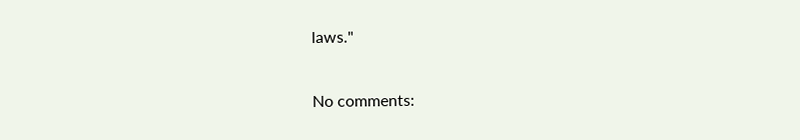laws."

No comments: